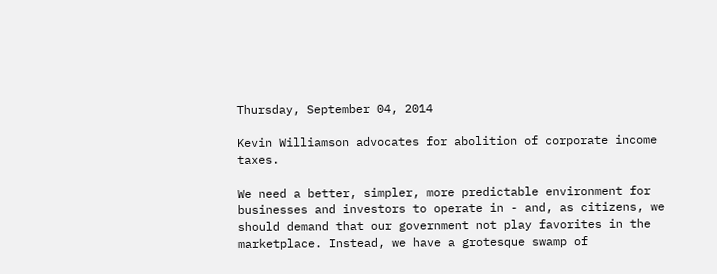Thursday, September 04, 2014

Kevin Williamson advocates for abolition of corporate income taxes.

We need a better, simpler, more predictable environment for businesses and investors to operate in - and, as citizens, we should demand that our government not play favorites in the marketplace. Instead, we have a grotesque swamp of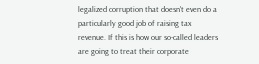legalized corruption that doesn't even do a particularly good job of raising tax revenue. If this is how our so-called leaders are going to treat their corporate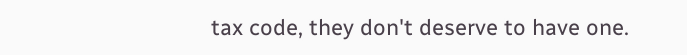tax code, they don't deserve to have one.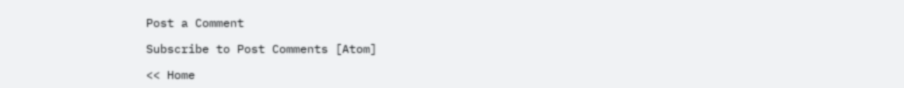Post a Comment

Subscribe to Post Comments [Atom]

<< Home